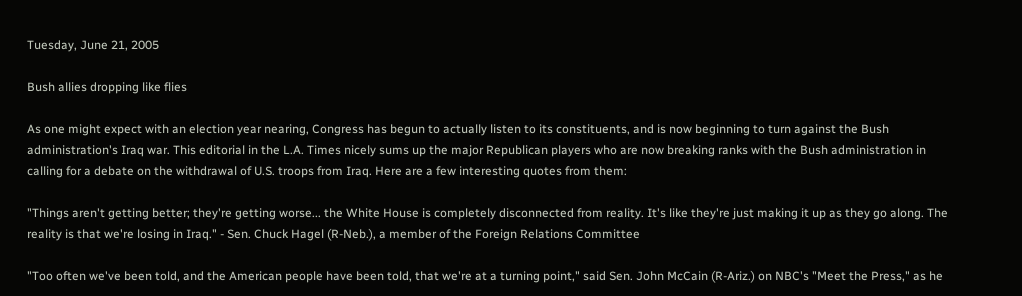Tuesday, June 21, 2005

Bush allies dropping like flies

As one might expect with an election year nearing, Congress has begun to actually listen to its constituents, and is now beginning to turn against the Bush administration's Iraq war. This editorial in the L.A. Times nicely sums up the major Republican players who are now breaking ranks with the Bush administration in calling for a debate on the withdrawal of U.S. troops from Iraq. Here are a few interesting quotes from them:

"Things aren't getting better; they're getting worse... the White House is completely disconnected from reality. It's like they're just making it up as they go along. The reality is that we're losing in Iraq." - Sen. Chuck Hagel (R-Neb.), a member of the Foreign Relations Committee

"Too often we've been told, and the American people have been told, that we're at a turning point," said Sen. John McCain (R-Ariz.) on NBC's "Meet the Press," as he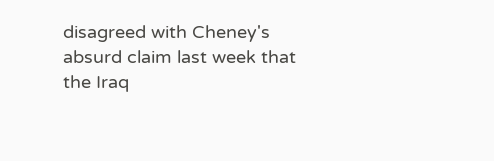disagreed with Cheney's absurd claim last week that the Iraq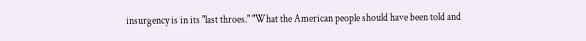insurgency is in its "last throes." "What the American people should have been told and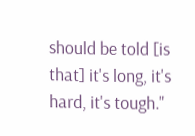should be told [is that] it's long, it's hard, it's tough."